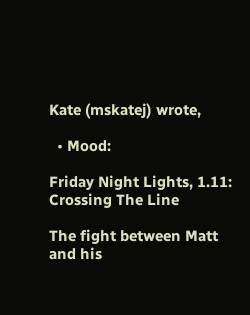Kate (mskatej) wrote,

  • Mood:

Friday Night Lights, 1.11: Crossing The Line

The fight between Matt and his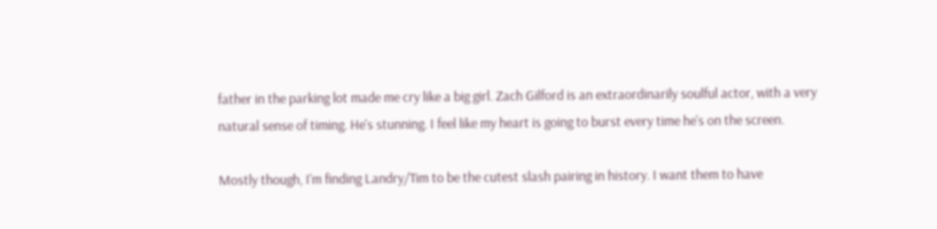father in the parking lot made me cry like a big girl. Zach Gilford is an extraordinarily soulful actor, with a very natural sense of timing. He's stunning. I feel like my heart is going to burst every time he's on the screen.

Mostly though, I'm finding Landry/Tim to be the cutest slash pairing in history. I want them to have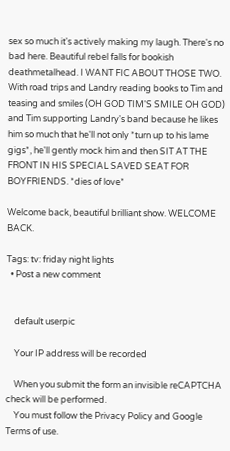sex so much it's actively making my laugh. There's no bad here. Beautiful rebel falls for bookish deathmetalhead. I WANT FIC ABOUT THOSE TWO. With road trips and Landry reading books to Tim and teasing and smiles (OH GOD TIM'S SMILE OH GOD) and Tim supporting Landry's band because he likes him so much that he'll not only *turn up to his lame gigs*, he'll gently mock him and then SIT AT THE FRONT IN HIS SPECIAL SAVED SEAT FOR BOYFRIENDS. *dies of love*

Welcome back, beautiful brilliant show. WELCOME BACK.

Tags: tv: friday night lights
  • Post a new comment


    default userpic

    Your IP address will be recorded

    When you submit the form an invisible reCAPTCHA check will be performed.
    You must follow the Privacy Policy and Google Terms of use.